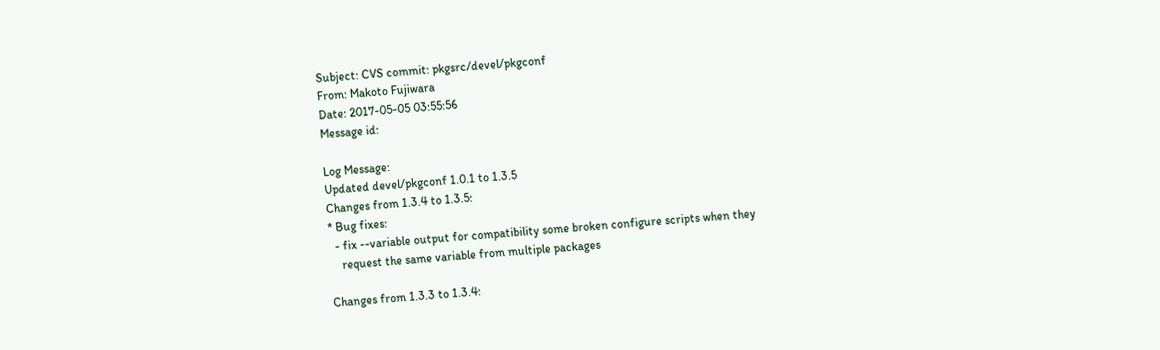Subject: CVS commit: pkgsrc/devel/pkgconf
From: Makoto Fujiwara
Date: 2017-05-05 03:55:56
Message id:

Log Message:
Updated devel/pkgconf 1.0.1 to 1.3.5
Changes from 1.3.4 to 1.3.5:
* Bug fixes:
  - fix --variable output for compatibility some broken configure scripts when they
    request the same variable from multiple packages

Changes from 1.3.3 to 1.3.4: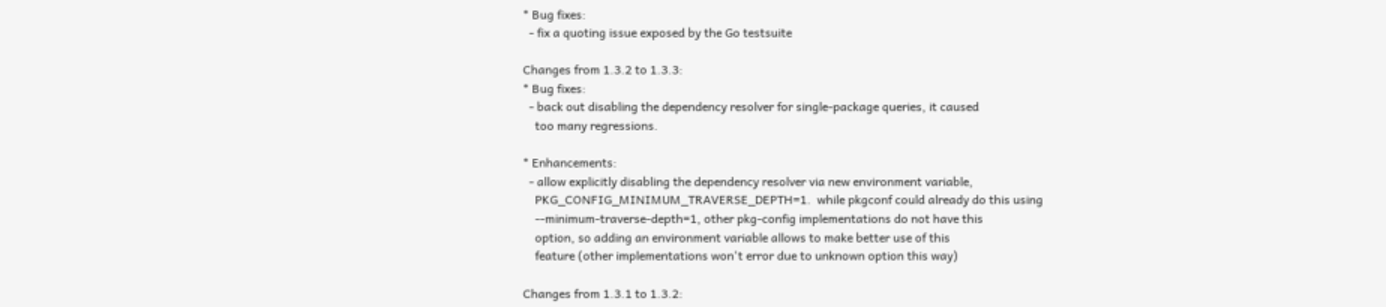* Bug fixes:
  - fix a quoting issue exposed by the Go testsuite

Changes from 1.3.2 to 1.3.3:
* Bug fixes:
  - back out disabling the dependency resolver for single-package queries, it caused
    too many regressions.

* Enhancements:
  - allow explicitly disabling the dependency resolver via new environment variable,
    PKG_CONFIG_MINIMUM_TRAVERSE_DEPTH=1.  while pkgconf could already do this using
    --minimum-traverse-depth=1, other pkg-config implementations do not have this
    option, so adding an environment variable allows to make better use of this
    feature (other implementations won't error due to unknown option this way)

Changes from 1.3.1 to 1.3.2: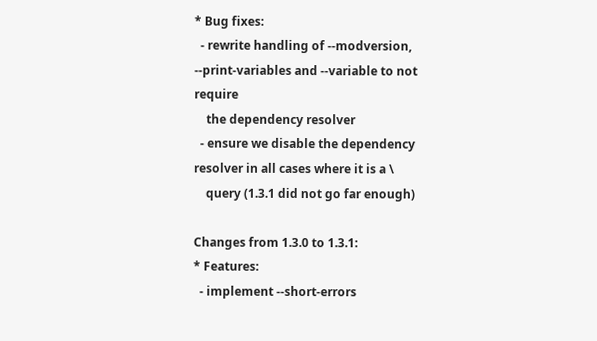* Bug fixes:
  - rewrite handling of --modversion, --print-variables and --variable to not require
    the dependency resolver
  - ensure we disable the dependency resolver in all cases where it is a \
    query (1.3.1 did not go far enough)

Changes from 1.3.0 to 1.3.1:
* Features:
  - implement --short-errors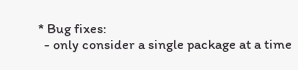* Bug fixes:
  - only consider a single package at a time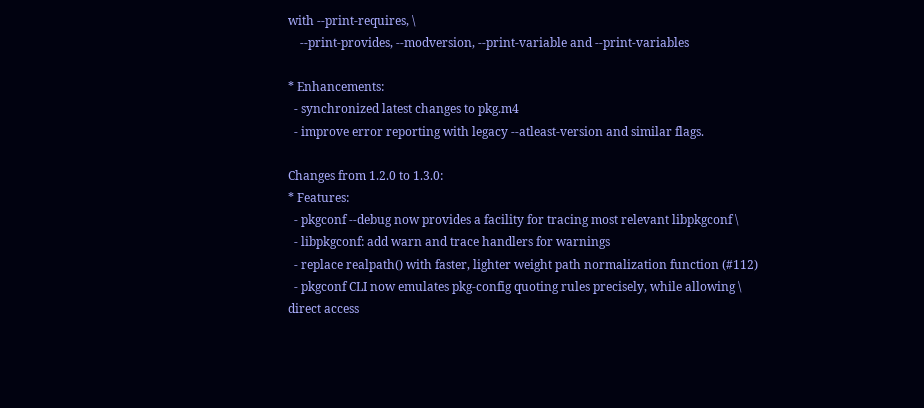with --print-requires, \
    --print-provides, --modversion, --print-variable and --print-variables

* Enhancements:
  - synchronized latest changes to pkg.m4
  - improve error reporting with legacy --atleast-version and similar flags.

Changes from 1.2.0 to 1.3.0:
* Features:
  - pkgconf --debug now provides a facility for tracing most relevant libpkgconf \
  - libpkgconf: add warn and trace handlers for warnings
  - replace realpath() with faster, lighter weight path normalization function (#112)
  - pkgconf CLI now emulates pkg-config quoting rules precisely, while allowing \
direct access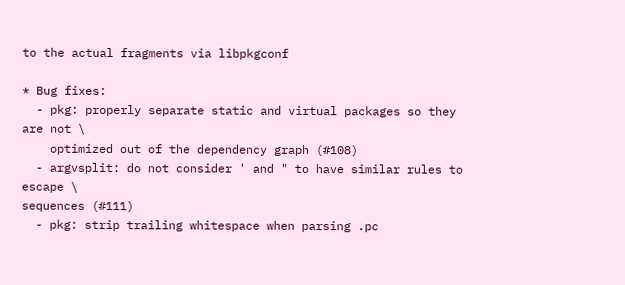to the actual fragments via libpkgconf

* Bug fixes:
  - pkg: properly separate static and virtual packages so they are not \
    optimized out of the dependency graph (#108)
  - argvsplit: do not consider ' and " to have similar rules to escape \
sequences (#111)
  - pkg: strip trailing whitespace when parsing .pc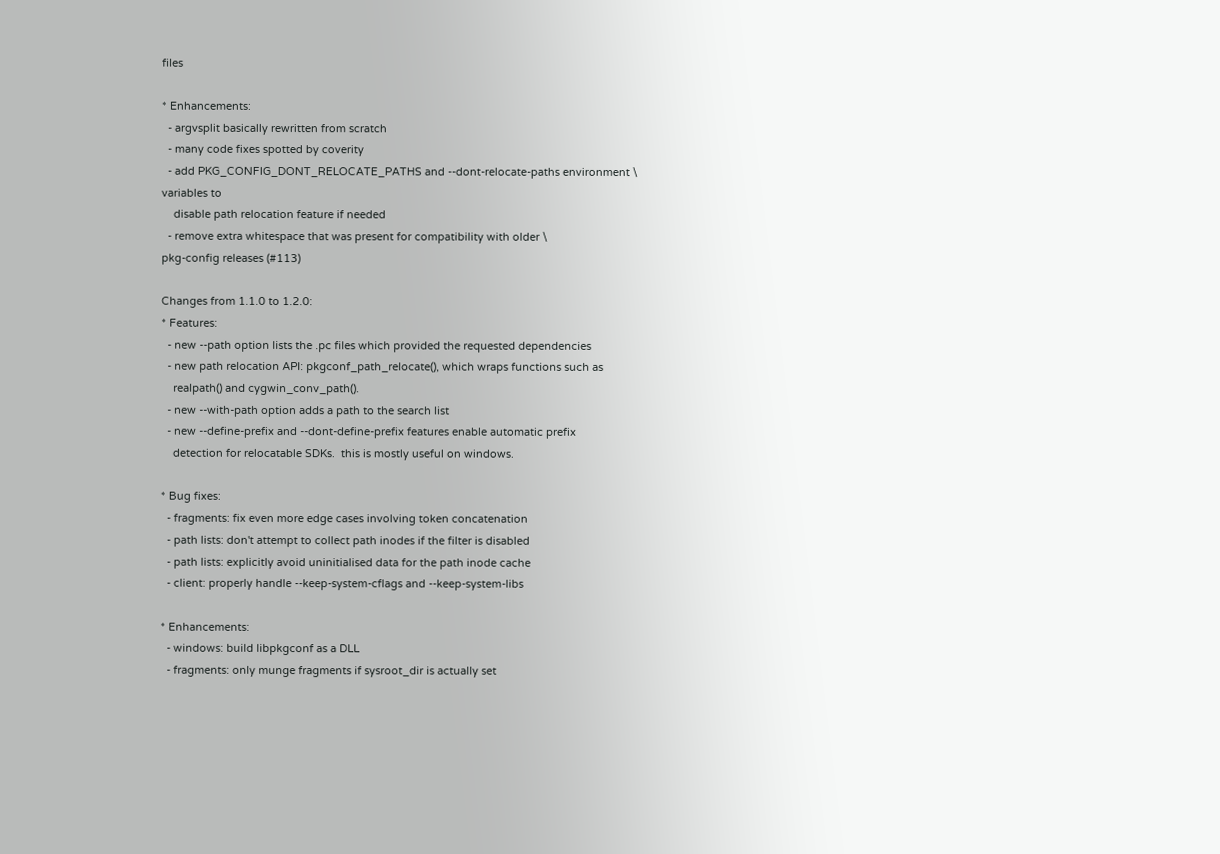files

* Enhancements:
  - argvsplit basically rewritten from scratch
  - many code fixes spotted by coverity
  - add PKG_CONFIG_DONT_RELOCATE_PATHS and --dont-relocate-paths environment \
variables to
    disable path relocation feature if needed
  - remove extra whitespace that was present for compatibility with older \
pkg-config releases (#113)

Changes from 1.1.0 to 1.2.0:
* Features:
  - new --path option lists the .pc files which provided the requested dependencies
  - new path relocation API: pkgconf_path_relocate(), which wraps functions such as
    realpath() and cygwin_conv_path().
  - new --with-path option adds a path to the search list
  - new --define-prefix and --dont-define-prefix features enable automatic prefix
    detection for relocatable SDKs.  this is mostly useful on windows.

* Bug fixes:
  - fragments: fix even more edge cases involving token concatenation
  - path lists: don't attempt to collect path inodes if the filter is disabled
  - path lists: explicitly avoid uninitialised data for the path inode cache
  - client: properly handle --keep-system-cflags and --keep-system-libs

* Enhancements:
  - windows: build libpkgconf as a DLL
  - fragments: only munge fragments if sysroot_dir is actually set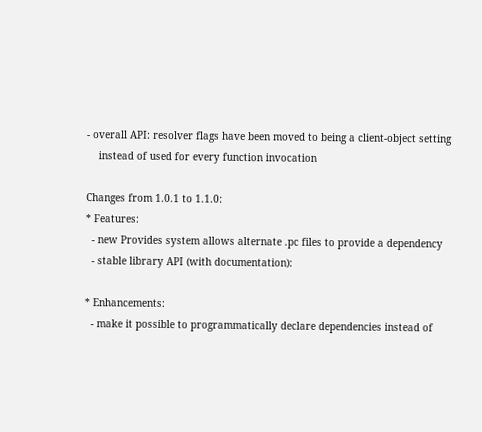- overall API: resolver flags have been moved to being a client-object setting
    instead of used for every function invocation

Changes from 1.0.1 to 1.1.0:
* Features:
  - new Provides system allows alternate .pc files to provide a dependency
  - stable library API (with documentation):

* Enhancements:
  - make it possible to programmatically declare dependencies instead of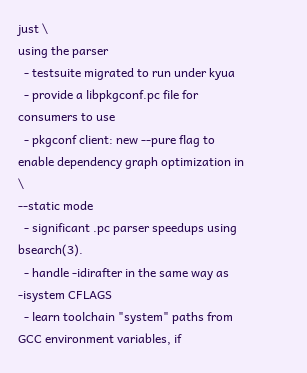just \
using the parser
  - testsuite migrated to run under kyua
  - provide a libpkgconf.pc file for consumers to use
  - pkgconf client: new --pure flag to enable dependency graph optimization in \
--static mode
  - significant .pc parser speedups using bsearch(3).
  - handle -idirafter in the same way as -isystem CFLAGS
  - learn toolchain "system" paths from GCC environment variables, if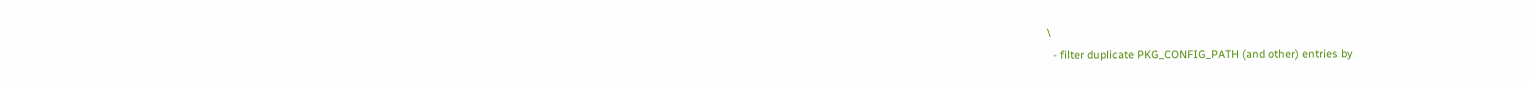\
  - filter duplicate PKG_CONFIG_PATH (and other) entries by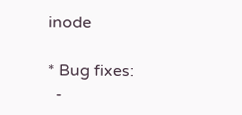inode

* Bug fixes:
  -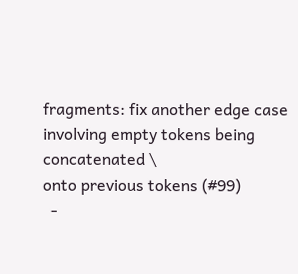fragments: fix another edge case involving empty tokens being concatenated \
onto previous tokens (#99)
  -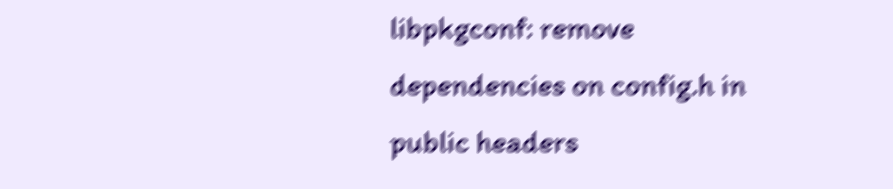libpkgconf: remove dependencies on config.h in public headers